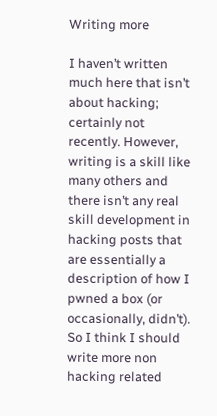Writing more

I haven’t written much here that isn’t about hacking; certainly not recently. However, writing is a skill like many others and there isn’t any real skill development in hacking posts that are essentially a description of how I pwned a box (or occasionally, didn’t). So I think I should write more non hacking related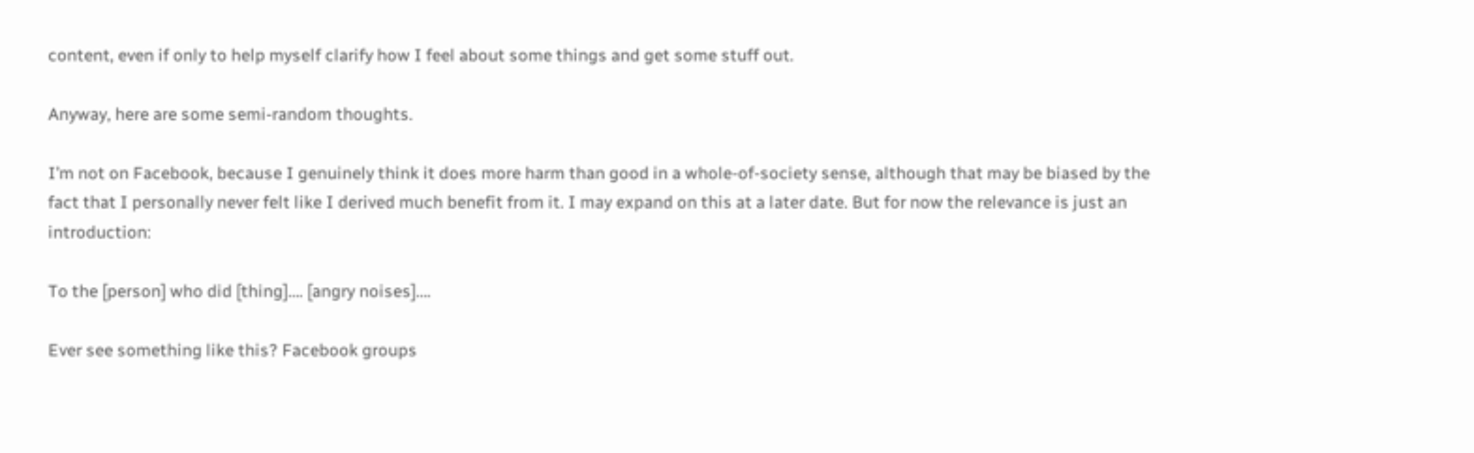content, even if only to help myself clarify how I feel about some things and get some stuff out.

Anyway, here are some semi-random thoughts.

I’m not on Facebook, because I genuinely think it does more harm than good in a whole-of-society sense, although that may be biased by the fact that I personally never felt like I derived much benefit from it. I may expand on this at a later date. But for now the relevance is just an introduction:

To the [person] who did [thing]…. [angry noises]….

Ever see something like this? Facebook groups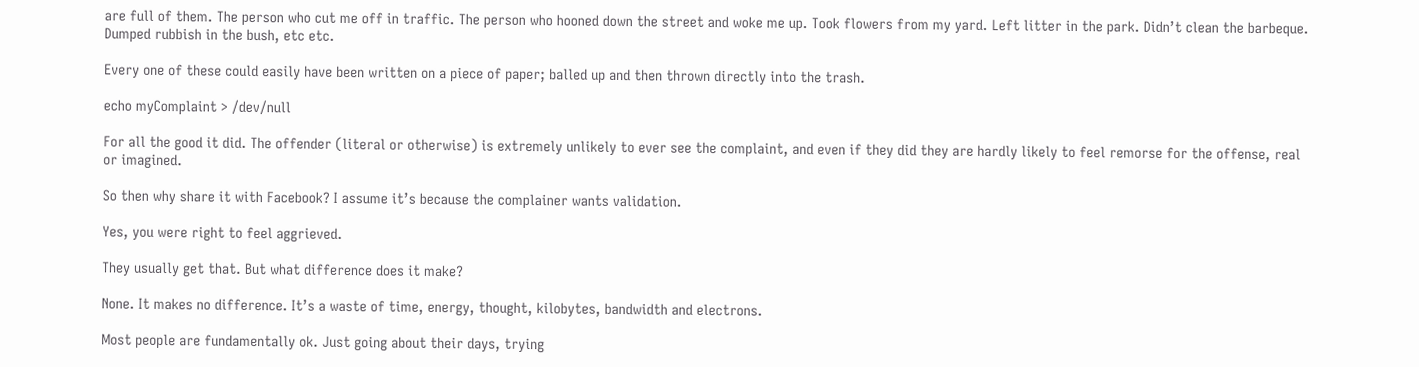are full of them. The person who cut me off in traffic. The person who hooned down the street and woke me up. Took flowers from my yard. Left litter in the park. Didn’t clean the barbeque. Dumped rubbish in the bush, etc etc.

Every one of these could easily have been written on a piece of paper; balled up and then thrown directly into the trash.

echo myComplaint > /dev/null

For all the good it did. The offender (literal or otherwise) is extremely unlikely to ever see the complaint, and even if they did they are hardly likely to feel remorse for the offense, real or imagined.

So then why share it with Facebook? I assume it’s because the complainer wants validation.

Yes, you were right to feel aggrieved.

They usually get that. But what difference does it make?

None. It makes no difference. It’s a waste of time, energy, thought, kilobytes, bandwidth and electrons.

Most people are fundamentally ok. Just going about their days, trying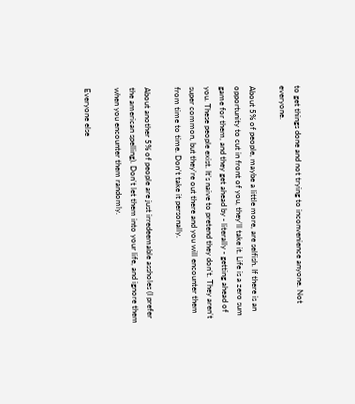to get things done and not trying to inconvenience anyone. Not everyone.

About 5% of people, maybe a little more, are selfish. If there is an opportunity to cut in front of you, they’ll take it. Life is a zero sum game for them, and they get ahead by - literally - getting ahead of you. These people exist. It’s naive to pretend they don’t. They aren’t super common, but they’re out there and you will encounter them from time to time. Don’t take it personally.

About another 5% of people are just irredeemable assholes (I prefer the american spelling). Don’t let them into your life, and ignore them when you encounter them randomly.

Everyone else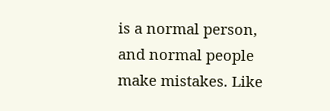is a normal person, and normal people make mistakes. Like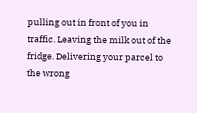pulling out in front of you in traffic. Leaving the milk out of the fridge. Delivering your parcel to the wrong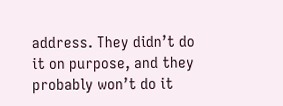address. They didn’t do it on purpose, and they probably won’t do it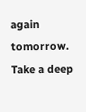again tomorrow. Take a deep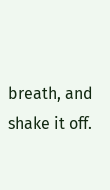breath, and shake it off.